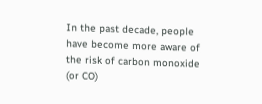In the past decade, people have become more aware of the risk of carbon monoxide (or CO)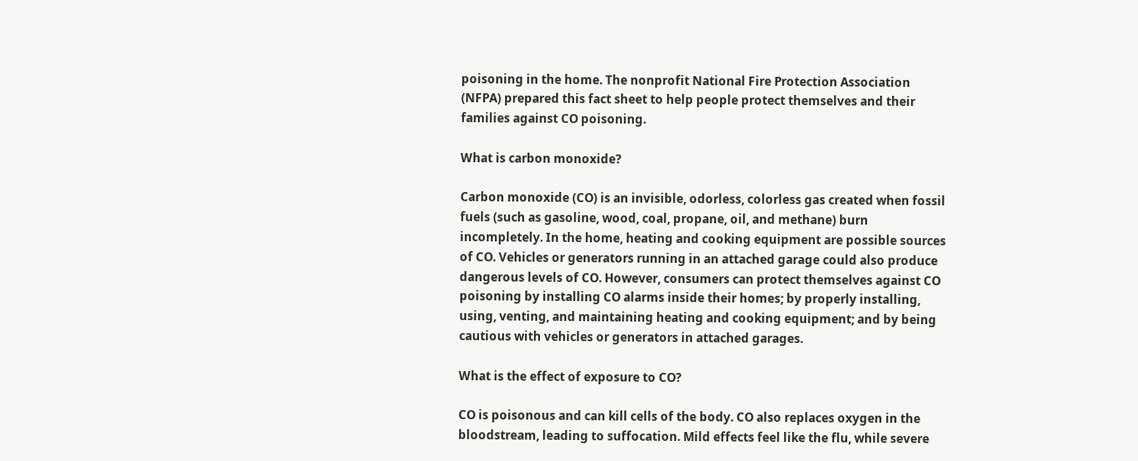poisoning in the home. The nonprofit National Fire Protection Association (NFPA) prepared this fact sheet to help people protect themselves and their families against CO poisoning.

What is carbon monoxide?

Carbon monoxide (CO) is an invisible, odorless, colorless gas created when fossil fuels (such as gasoline, wood, coal, propane, oil, and methane) burn incompletely. In the home, heating and cooking equipment are possible sources of CO. Vehicles or generators running in an attached garage could also produce dangerous levels of CO. However, consumers can protect themselves against CO poisoning by installing CO alarms inside their homes; by properly installing, using, venting, and maintaining heating and cooking equipment; and by being cautious with vehicles or generators in attached garages.

What is the effect of exposure to CO?

CO is poisonous and can kill cells of the body. CO also replaces oxygen in the bloodstream, leading to suffocation. Mild effects feel like the flu, while severe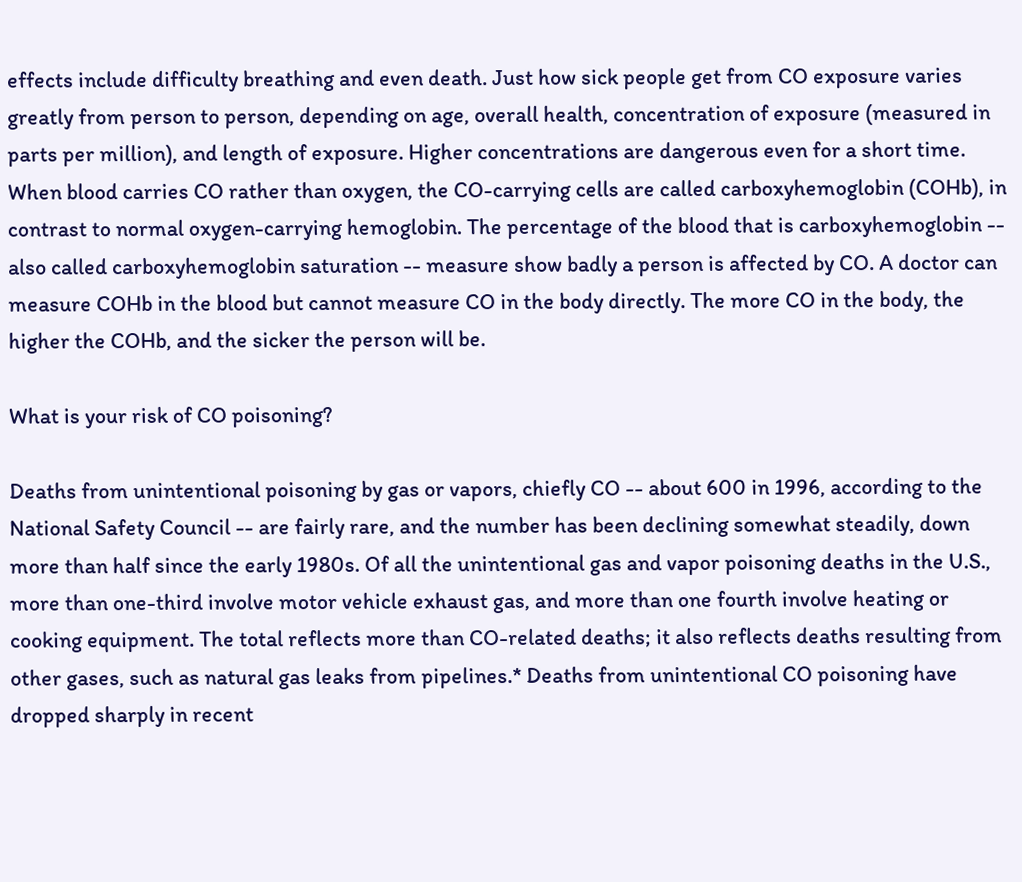effects include difficulty breathing and even death. Just how sick people get from CO exposure varies greatly from person to person, depending on age, overall health, concentration of exposure (measured in parts per million), and length of exposure. Higher concentrations are dangerous even for a short time. When blood carries CO rather than oxygen, the CO-carrying cells are called carboxyhemoglobin (COHb), in contrast to normal oxygen-carrying hemoglobin. The percentage of the blood that is carboxyhemoglobin -- also called carboxyhemoglobin saturation -- measure show badly a person is affected by CO. A doctor can measure COHb in the blood but cannot measure CO in the body directly. The more CO in the body, the higher the COHb, and the sicker the person will be.

What is your risk of CO poisoning?

Deaths from unintentional poisoning by gas or vapors, chiefly CO -- about 600 in 1996, according to the National Safety Council -- are fairly rare, and the number has been declining somewhat steadily, down more than half since the early 1980s. Of all the unintentional gas and vapor poisoning deaths in the U.S., more than one-third involve motor vehicle exhaust gas, and more than one fourth involve heating or cooking equipment. The total reflects more than CO-related deaths; it also reflects deaths resulting from other gases, such as natural gas leaks from pipelines.* Deaths from unintentional CO poisoning have dropped sharply in recent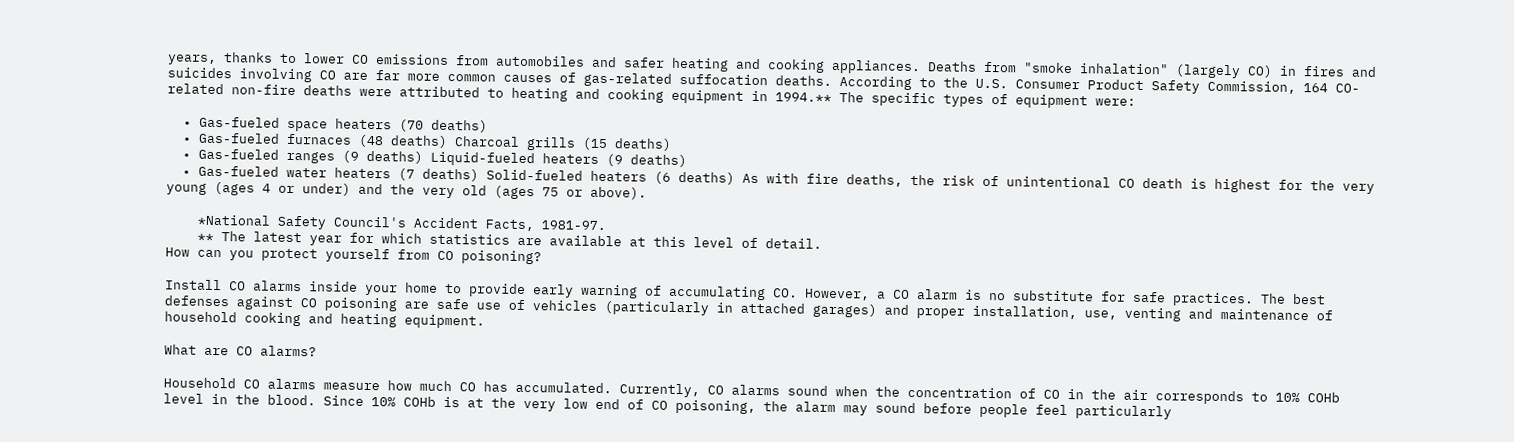years, thanks to lower CO emissions from automobiles and safer heating and cooking appliances. Deaths from "smoke inhalation" (largely CO) in fires and suicides involving CO are far more common causes of gas-related suffocation deaths. According to the U.S. Consumer Product Safety Commission, 164 CO-related non-fire deaths were attributed to heating and cooking equipment in 1994.** The specific types of equipment were:

  • Gas-fueled space heaters (70 deaths)
  • Gas-fueled furnaces (48 deaths) Charcoal grills (15 deaths)
  • Gas-fueled ranges (9 deaths) Liquid-fueled heaters (9 deaths)
  • Gas-fueled water heaters (7 deaths) Solid-fueled heaters (6 deaths) As with fire deaths, the risk of unintentional CO death is highest for the very young (ages 4 or under) and the very old (ages 75 or above).

    *National Safety Council's Accident Facts, 1981-97.
    ** The latest year for which statistics are available at this level of detail.
How can you protect yourself from CO poisoning?

Install CO alarms inside your home to provide early warning of accumulating CO. However, a CO alarm is no substitute for safe practices. The best defenses against CO poisoning are safe use of vehicles (particularly in attached garages) and proper installation, use, venting and maintenance of household cooking and heating equipment.

What are CO alarms?

Household CO alarms measure how much CO has accumulated. Currently, CO alarms sound when the concentration of CO in the air corresponds to 10% COHb level in the blood. Since 10% COHb is at the very low end of CO poisoning, the alarm may sound before people feel particularly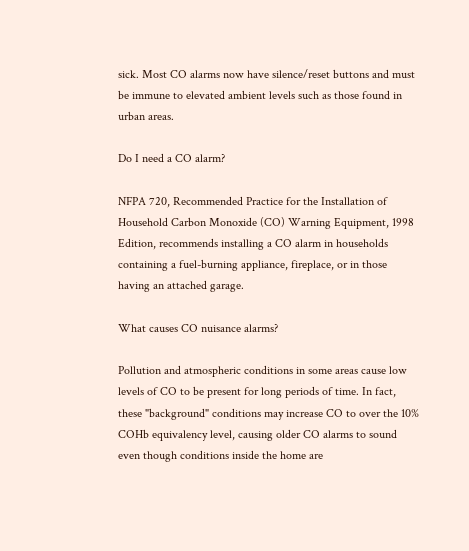sick. Most CO alarms now have silence/reset buttons and must be immune to elevated ambient levels such as those found in urban areas.

Do I need a CO alarm?

NFPA 720, Recommended Practice for the Installation of Household Carbon Monoxide (CO) Warning Equipment, 1998 Edition, recommends installing a CO alarm in households containing a fuel-burning appliance, fireplace, or in those having an attached garage.

What causes CO nuisance alarms?

Pollution and atmospheric conditions in some areas cause low levels of CO to be present for long periods of time. In fact, these "background" conditions may increase CO to over the 10% COHb equivalency level, causing older CO alarms to sound even though conditions inside the home are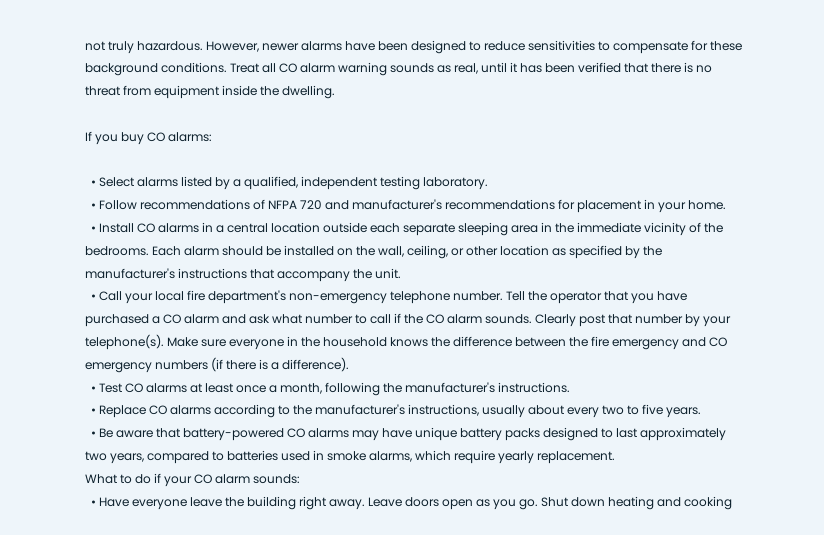not truly hazardous. However, newer alarms have been designed to reduce sensitivities to compensate for these background conditions. Treat all CO alarm warning sounds as real, until it has been verified that there is no threat from equipment inside the dwelling.

If you buy CO alarms:

  • Select alarms listed by a qualified, independent testing laboratory.
  • Follow recommendations of NFPA 720 and manufacturer's recommendations for placement in your home.
  • Install CO alarms in a central location outside each separate sleeping area in the immediate vicinity of the bedrooms. Each alarm should be installed on the wall, ceiling, or other location as specified by the manufacturer's instructions that accompany the unit.
  • Call your local fire department's non-emergency telephone number. Tell the operator that you have purchased a CO alarm and ask what number to call if the CO alarm sounds. Clearly post that number by your telephone(s). Make sure everyone in the household knows the difference between the fire emergency and CO emergency numbers (if there is a difference).
  • Test CO alarms at least once a month, following the manufacturer's instructions.
  • Replace CO alarms according to the manufacturer's instructions, usually about every two to five years.
  • Be aware that battery-powered CO alarms may have unique battery packs designed to last approximately two years, compared to batteries used in smoke alarms, which require yearly replacement.
What to do if your CO alarm sounds:
  • Have everyone leave the building right away. Leave doors open as you go. Shut down heating and cooking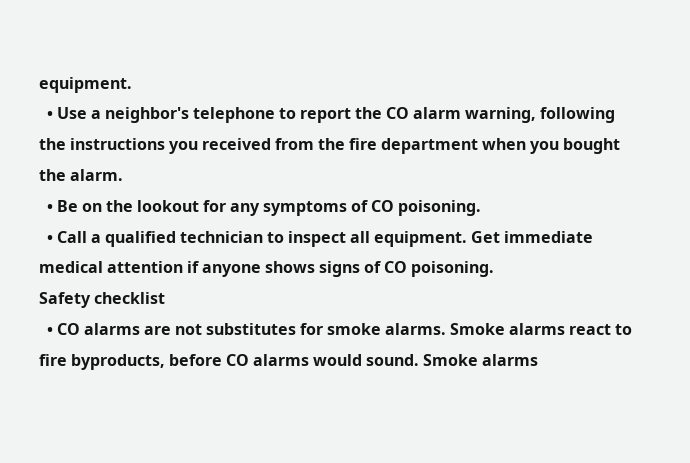equipment.
  • Use a neighbor's telephone to report the CO alarm warning, following the instructions you received from the fire department when you bought the alarm.
  • Be on the lookout for any symptoms of CO poisoning.
  • Call a qualified technician to inspect all equipment. Get immediate medical attention if anyone shows signs of CO poisoning.
Safety checklist
  • CO alarms are not substitutes for smoke alarms. Smoke alarms react to fire byproducts, before CO alarms would sound. Smoke alarms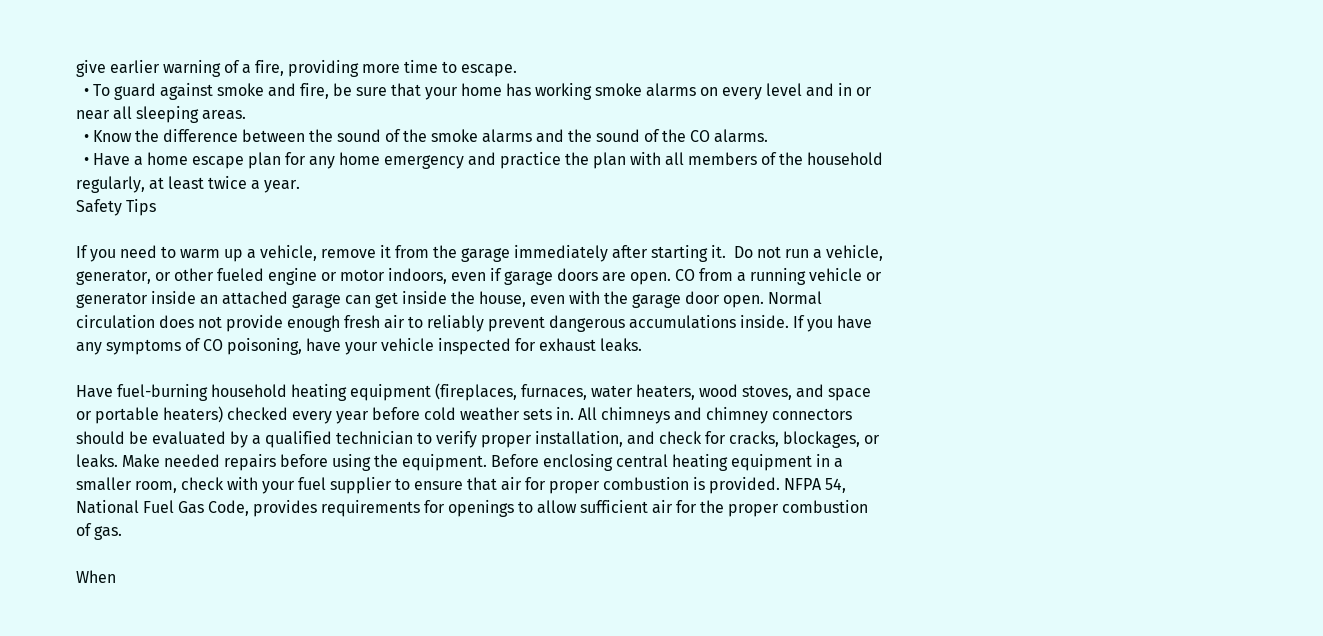give earlier warning of a fire, providing more time to escape.
  • To guard against smoke and fire, be sure that your home has working smoke alarms on every level and in or near all sleeping areas.
  • Know the difference between the sound of the smoke alarms and the sound of the CO alarms.
  • Have a home escape plan for any home emergency and practice the plan with all members of the household regularly, at least twice a year.
Safety Tips

If you need to warm up a vehicle, remove it from the garage immediately after starting it.  Do not run a vehicle, generator, or other fueled engine or motor indoors, even if garage doors are open. CO from a running vehicle or generator inside an attached garage can get inside the house, even with the garage door open. Normal circulation does not provide enough fresh air to reliably prevent dangerous accumulations inside. If you have any symptoms of CO poisoning, have your vehicle inspected for exhaust leaks.

Have fuel-burning household heating equipment (fireplaces, furnaces, water heaters, wood stoves, and space or portable heaters) checked every year before cold weather sets in. All chimneys and chimney connectors should be evaluated by a qualified technician to verify proper installation, and check for cracks, blockages, or leaks. Make needed repairs before using the equipment. Before enclosing central heating equipment in a smaller room, check with your fuel supplier to ensure that air for proper combustion is provided. NFPA 54, National Fuel Gas Code, provides requirements for openings to allow sufficient air for the proper combustion of gas.

When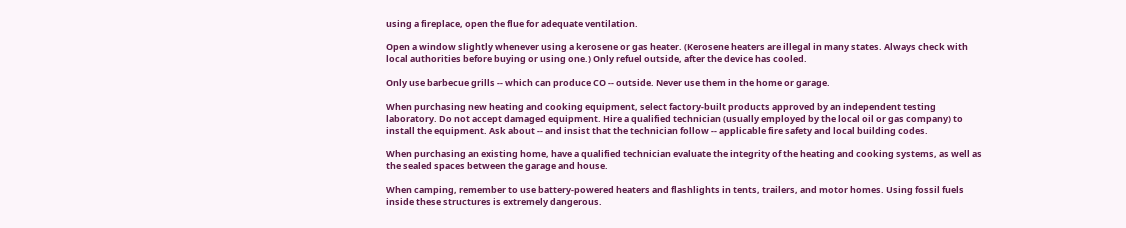using a fireplace, open the flue for adequate ventilation.

Open a window slightly whenever using a kerosene or gas heater. (Kerosene heaters are illegal in many states. Always check with local authorities before buying or using one.) Only refuel outside, after the device has cooled.

Only use barbecue grills -- which can produce CO -- outside. Never use them in the home or garage.

When purchasing new heating and cooking equipment, select factory-built products approved by an independent testing laboratory. Do not accept damaged equipment. Hire a qualified technician (usually employed by the local oil or gas company) to install the equipment. Ask about -- and insist that the technician follow -- applicable fire safety and local building codes.

When purchasing an existing home, have a qualified technician evaluate the integrity of the heating and cooking systems, as well as the sealed spaces between the garage and house.

When camping, remember to use battery-powered heaters and flashlights in tents, trailers, and motor homes. Using fossil fuels inside these structures is extremely dangerous.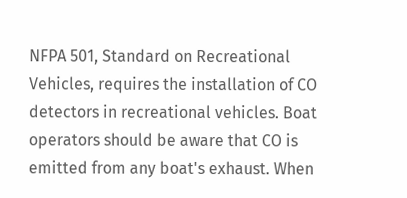NFPA 501, Standard on Recreational Vehicles, requires the installation of CO detectors in recreational vehicles. Boat operators should be aware that CO is emitted from any boat's exhaust. When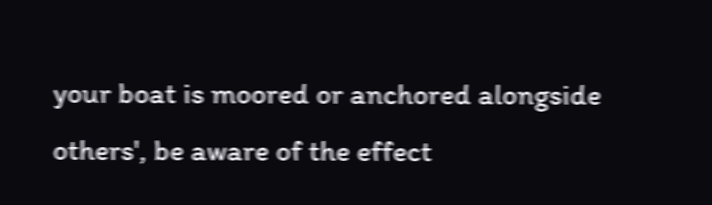your boat is moored or anchored alongside others', be aware of the effect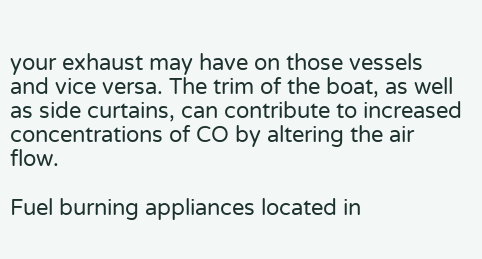your exhaust may have on those vessels and vice versa. The trim of the boat, as well as side curtains, can contribute to increased concentrations of CO by altering the air flow.

Fuel burning appliances located in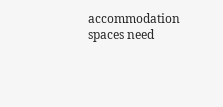accommodation spaces need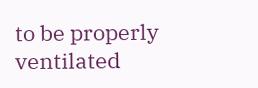to be properly ventilated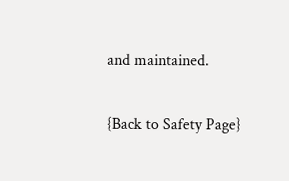and maintained.

{Back to Safety Page}